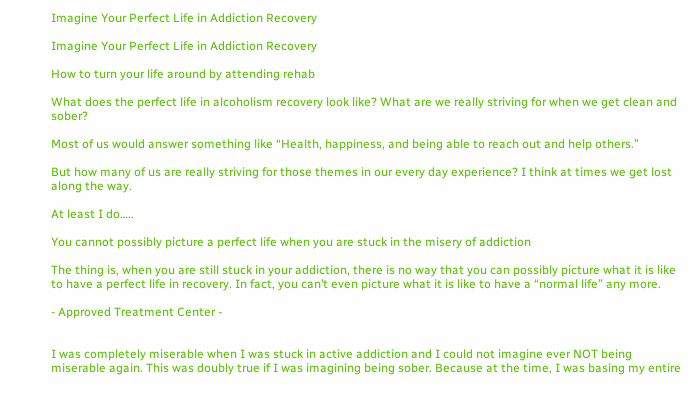Imagine Your Perfect Life in Addiction Recovery

Imagine Your Perfect Life in Addiction Recovery

How to turn your life around by attending rehab

What does the perfect life in alcoholism recovery look like? What are we really striving for when we get clean and sober?

Most of us would answer something like “Health, happiness, and being able to reach out and help others.”

But how many of us are really striving for those themes in our every day experience? I think at times we get lost along the way.

At least I do…..

You cannot possibly picture a perfect life when you are stuck in the misery of addiction

The thing is, when you are still stuck in your addiction, there is no way that you can possibly picture what it is like to have a perfect life in recovery. In fact, you can’t even picture what it is like to have a “normal life” any more.

- Approved Treatment Center -


I was completely miserable when I was stuck in active addiction and I could not imagine ever NOT being miserable again. This was doubly true if I was imagining being sober. Because at the time, I was basing my entire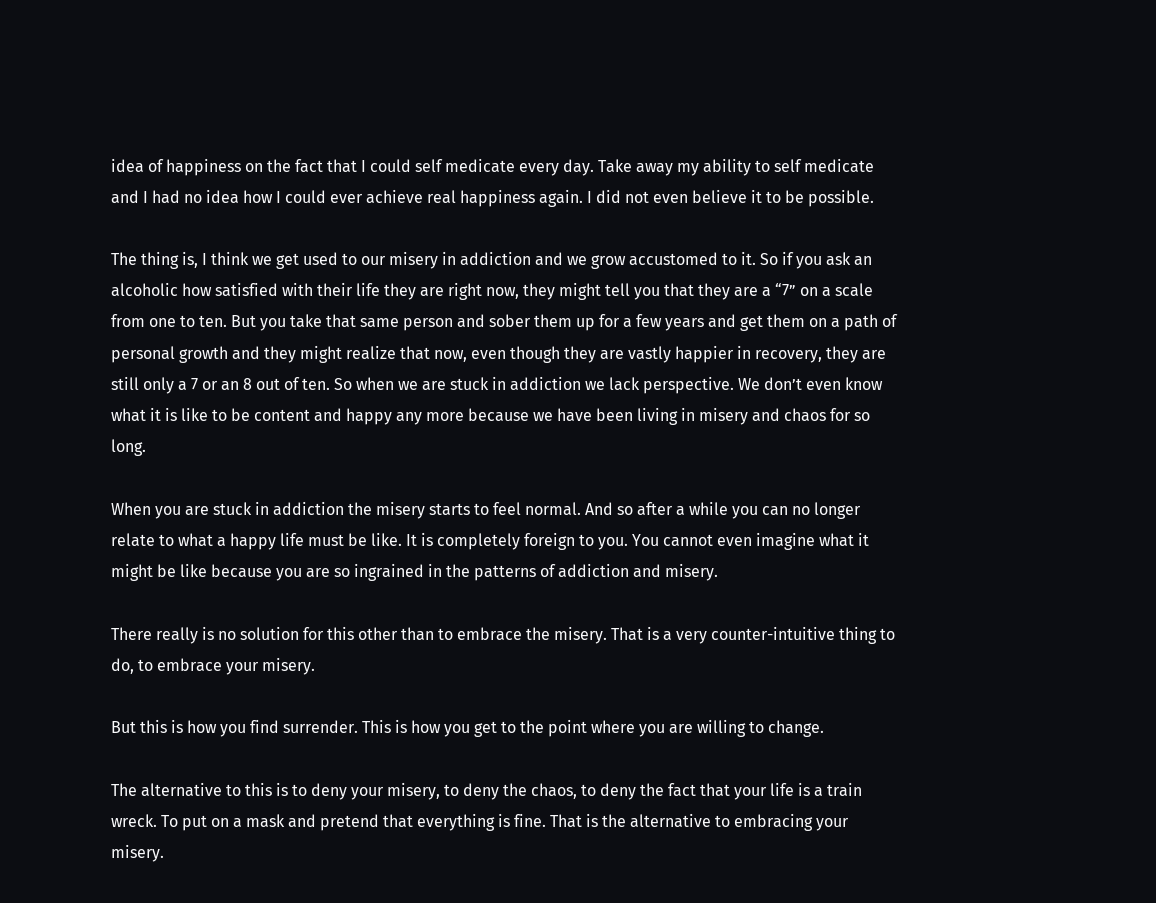idea of happiness on the fact that I could self medicate every day. Take away my ability to self medicate and I had no idea how I could ever achieve real happiness again. I did not even believe it to be possible.

The thing is, I think we get used to our misery in addiction and we grow accustomed to it. So if you ask an alcoholic how satisfied with their life they are right now, they might tell you that they are a “7” on a scale from one to ten. But you take that same person and sober them up for a few years and get them on a path of personal growth and they might realize that now, even though they are vastly happier in recovery, they are still only a 7 or an 8 out of ten. So when we are stuck in addiction we lack perspective. We don’t even know what it is like to be content and happy any more because we have been living in misery and chaos for so long.

When you are stuck in addiction the misery starts to feel normal. And so after a while you can no longer relate to what a happy life must be like. It is completely foreign to you. You cannot even imagine what it might be like because you are so ingrained in the patterns of addiction and misery.

There really is no solution for this other than to embrace the misery. That is a very counter-intuitive thing to do, to embrace your misery.

But this is how you find surrender. This is how you get to the point where you are willing to change.

The alternative to this is to deny your misery, to deny the chaos, to deny the fact that your life is a train wreck. To put on a mask and pretend that everything is fine. That is the alternative to embracing your misery.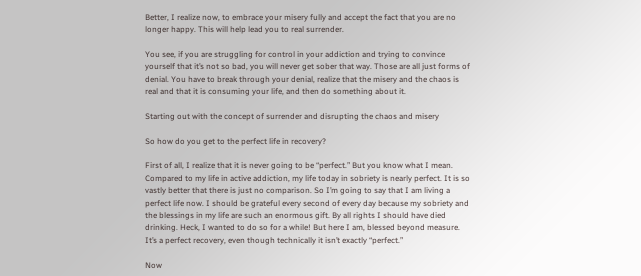Better, I realize now, to embrace your misery fully and accept the fact that you are no longer happy. This will help lead you to real surrender.

You see, if you are struggling for control in your addiction and trying to convince yourself that it’s not so bad, you will never get sober that way. Those are all just forms of denial. You have to break through your denial, realize that the misery and the chaos is real and that it is consuming your life, and then do something about it.

Starting out with the concept of surrender and disrupting the chaos and misery

So how do you get to the perfect life in recovery?

First of all, I realize that it is never going to be “perfect.” But you know what I mean. Compared to my life in active addiction, my life today in sobriety is nearly perfect. It is so vastly better that there is just no comparison. So I’m going to say that I am living a perfect life now. I should be grateful every second of every day because my sobriety and the blessings in my life are such an enormous gift. By all rights I should have died drinking. Heck, I wanted to do so for a while! But here I am, blessed beyond measure. It’s a perfect recovery, even though technically it isn’t exactly “perfect.”

Now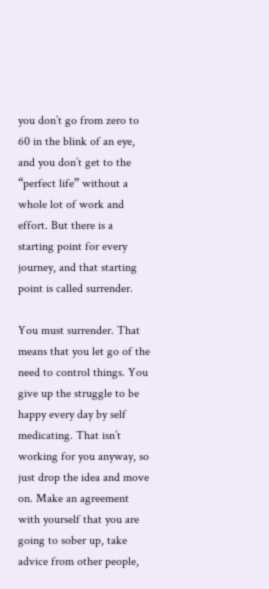you don’t go from zero to 60 in the blink of an eye, and you don’t get to the “perfect life” without a whole lot of work and effort. But there is a starting point for every journey, and that starting point is called surrender.

You must surrender. That means that you let go of the need to control things. You give up the struggle to be happy every day by self medicating. That isn’t working for you anyway, so just drop the idea and move on. Make an agreement with yourself that you are going to sober up, take advice from other people,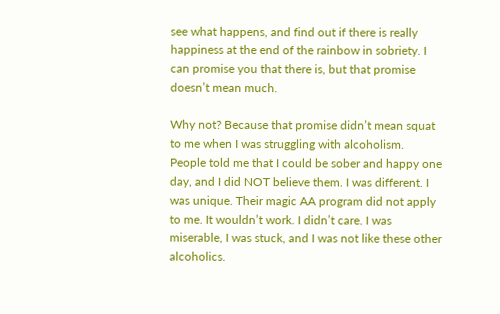see what happens, and find out if there is really happiness at the end of the rainbow in sobriety. I can promise you that there is, but that promise doesn’t mean much.

Why not? Because that promise didn’t mean squat to me when I was struggling with alcoholism. People told me that I could be sober and happy one day, and I did NOT believe them. I was different. I was unique. Their magic AA program did not apply to me. It wouldn’t work. I didn’t care. I was miserable, I was stuck, and I was not like these other alcoholics.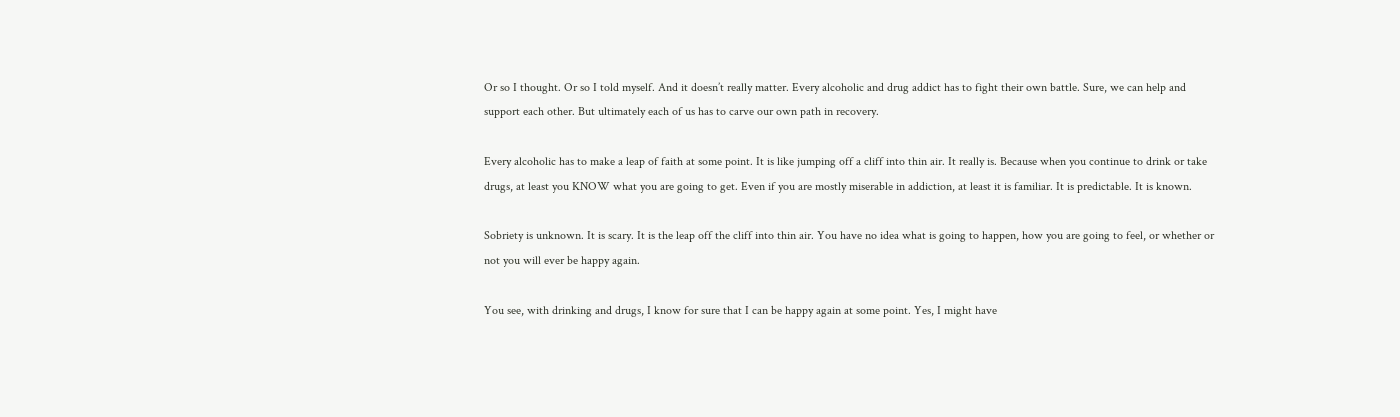Or so I thought. Or so I told myself. And it doesn’t really matter. Every alcoholic and drug addict has to fight their own battle. Sure, we can help and support each other. But ultimately each of us has to carve our own path in recovery.

Every alcoholic has to make a leap of faith at some point. It is like jumping off a cliff into thin air. It really is. Because when you continue to drink or take drugs, at least you KNOW what you are going to get. Even if you are mostly miserable in addiction, at least it is familiar. It is predictable. It is known.

Sobriety is unknown. It is scary. It is the leap off the cliff into thin air. You have no idea what is going to happen, how you are going to feel, or whether or not you will ever be happy again.

You see, with drinking and drugs, I know for sure that I can be happy again at some point. Yes, I might have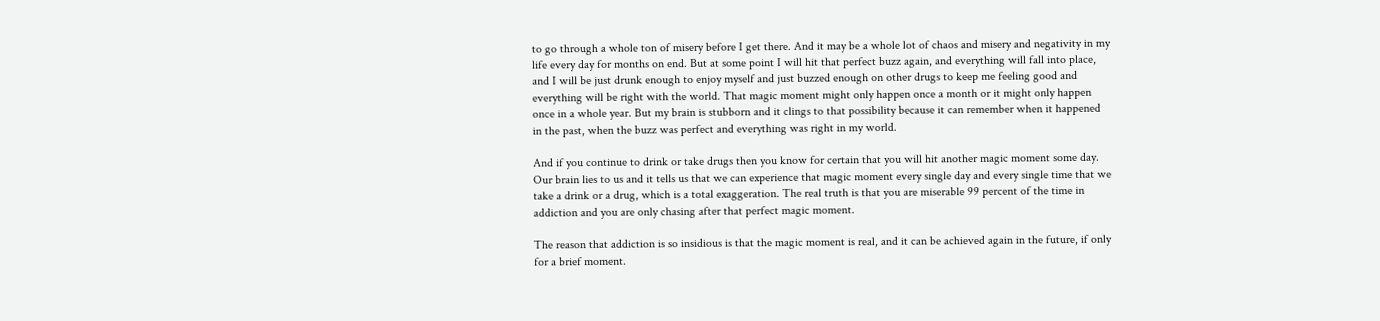to go through a whole ton of misery before I get there. And it may be a whole lot of chaos and misery and negativity in my life every day for months on end. But at some point I will hit that perfect buzz again, and everything will fall into place, and I will be just drunk enough to enjoy myself and just buzzed enough on other drugs to keep me feeling good and everything will be right with the world. That magic moment might only happen once a month or it might only happen once in a whole year. But my brain is stubborn and it clings to that possibility because it can remember when it happened in the past, when the buzz was perfect and everything was right in my world.

And if you continue to drink or take drugs then you know for certain that you will hit another magic moment some day. Our brain lies to us and it tells us that we can experience that magic moment every single day and every single time that we take a drink or a drug, which is a total exaggeration. The real truth is that you are miserable 99 percent of the time in addiction and you are only chasing after that perfect magic moment.

The reason that addiction is so insidious is that the magic moment is real, and it can be achieved again in the future, if only for a brief moment.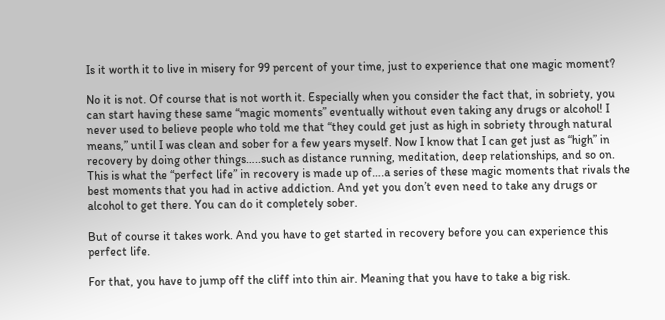Is it worth it to live in misery for 99 percent of your time, just to experience that one magic moment?

No it is not. Of course that is not worth it. Especially when you consider the fact that, in sobriety, you can start having these same “magic moments” eventually without even taking any drugs or alcohol! I never used to believe people who told me that “they could get just as high in sobriety through natural means,” until I was clean and sober for a few years myself. Now I know that I can get just as “high” in recovery by doing other things…..such as distance running, meditation, deep relationships, and so on. This is what the “perfect life” in recovery is made up of….a series of these magic moments that rivals the best moments that you had in active addiction. And yet you don’t even need to take any drugs or alcohol to get there. You can do it completely sober.

But of course it takes work. And you have to get started in recovery before you can experience this perfect life.

For that, you have to jump off the cliff into thin air. Meaning that you have to take a big risk.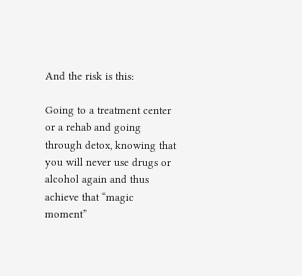And the risk is this:

Going to a treatment center or a rehab and going through detox, knowing that you will never use drugs or alcohol again and thus achieve that “magic moment”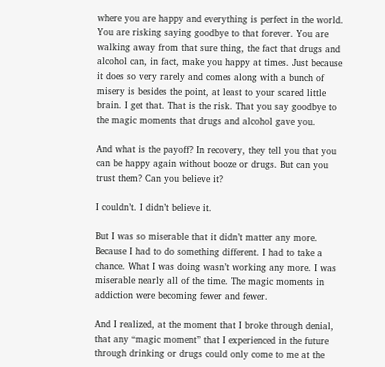where you are happy and everything is perfect in the world. You are risking saying goodbye to that forever. You are walking away from that sure thing, the fact that drugs and alcohol can, in fact, make you happy at times. Just because it does so very rarely and comes along with a bunch of misery is besides the point, at least to your scared little brain. I get that. That is the risk. That you say goodbye to the magic moments that drugs and alcohol gave you.

And what is the payoff? In recovery, they tell you that you can be happy again without booze or drugs. But can you trust them? Can you believe it?

I couldn’t. I didn’t believe it.

But I was so miserable that it didn’t matter any more. Because I had to do something different. I had to take a chance. What I was doing wasn’t working any more. I was miserable nearly all of the time. The magic moments in addiction were becoming fewer and fewer.

And I realized, at the moment that I broke through denial, that any “magic moment” that I experienced in the future through drinking or drugs could only come to me at the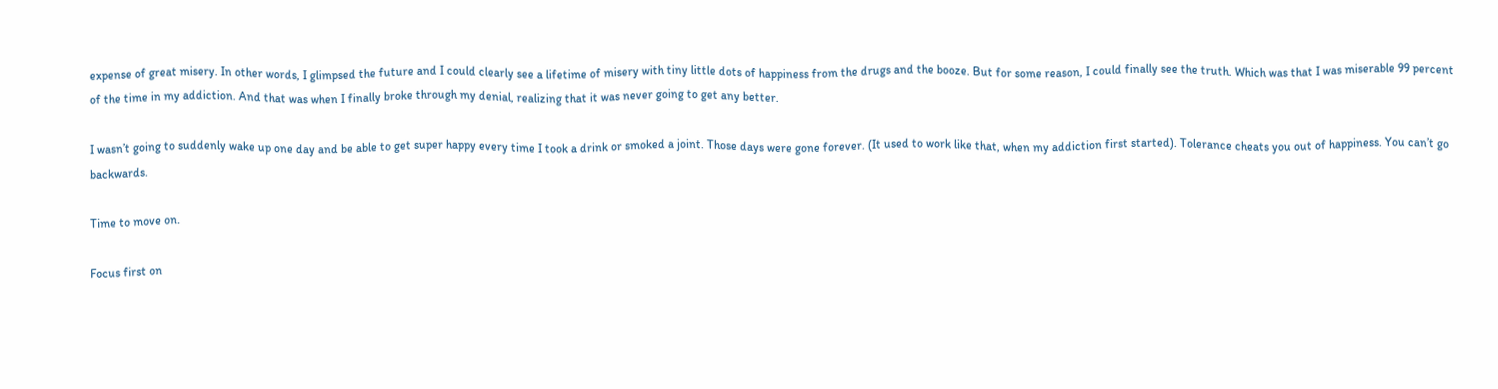expense of great misery. In other words, I glimpsed the future and I could clearly see a lifetime of misery with tiny little dots of happiness from the drugs and the booze. But for some reason, I could finally see the truth. Which was that I was miserable 99 percent of the time in my addiction. And that was when I finally broke through my denial, realizing that it was never going to get any better.

I wasn’t going to suddenly wake up one day and be able to get super happy every time I took a drink or smoked a joint. Those days were gone forever. (It used to work like that, when my addiction first started). Tolerance cheats you out of happiness. You can’t go backwards.

Time to move on.

Focus first on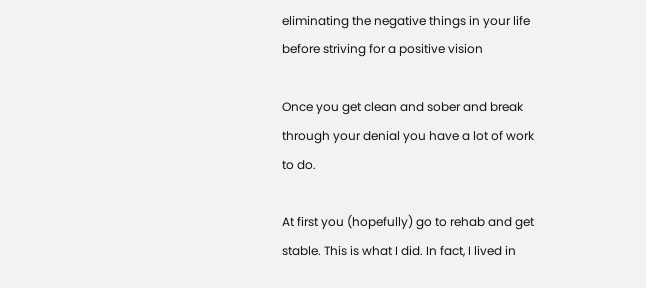eliminating the negative things in your life before striving for a positive vision

Once you get clean and sober and break through your denial you have a lot of work to do.

At first you (hopefully) go to rehab and get stable. This is what I did. In fact, I lived in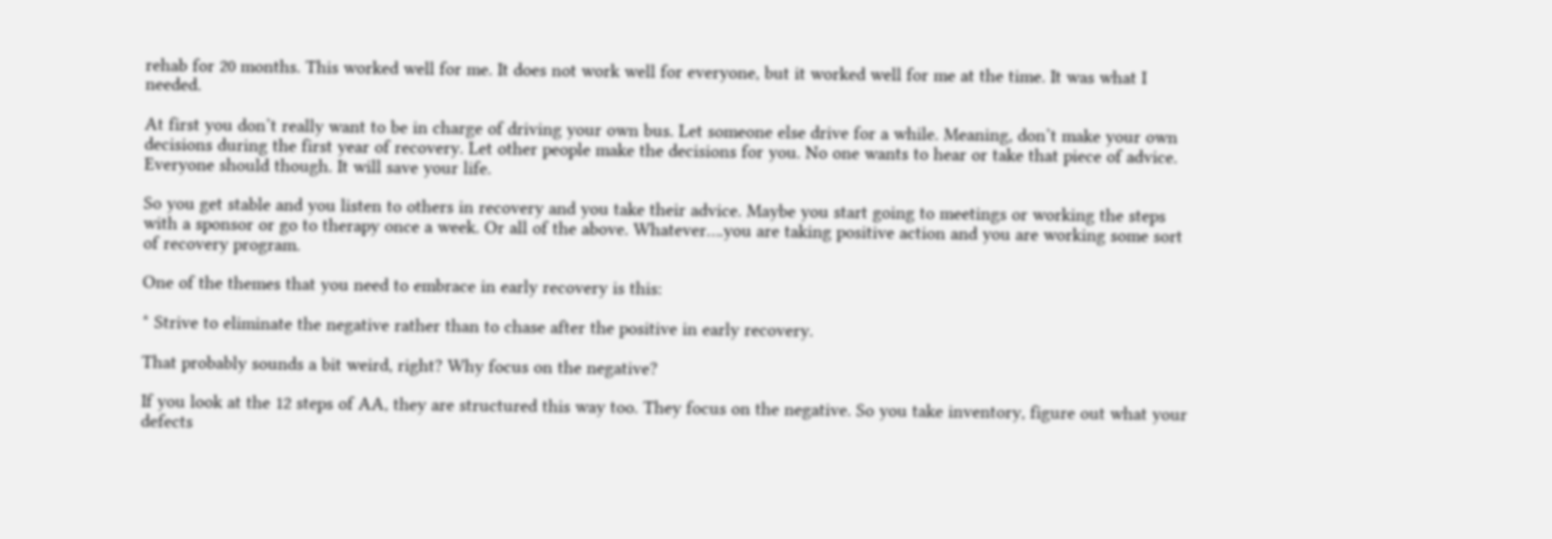rehab for 20 months. This worked well for me. It does not work well for everyone, but it worked well for me at the time. It was what I needed.

At first you don’t really want to be in charge of driving your own bus. Let someone else drive for a while. Meaning, don’t make your own decisions during the first year of recovery. Let other people make the decisions for you. No one wants to hear or take that piece of advice. Everyone should though. It will save your life.

So you get stable and you listen to others in recovery and you take their advice. Maybe you start going to meetings or working the steps with a sponsor or go to therapy once a week. Or all of the above. Whatever….you are taking positive action and you are working some sort of recovery program.

One of the themes that you need to embrace in early recovery is this:

* Strive to eliminate the negative rather than to chase after the positive in early recovery.

That probably sounds a bit weird, right? Why focus on the negative?

If you look at the 12 steps of AA, they are structured this way too. They focus on the negative. So you take inventory, figure out what your defects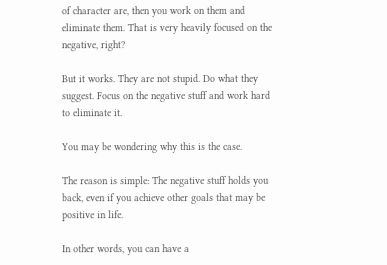of character are, then you work on them and eliminate them. That is very heavily focused on the negative, right?

But it works. They are not stupid. Do what they suggest. Focus on the negative stuff and work hard to eliminate it.

You may be wondering why this is the case.

The reason is simple: The negative stuff holds you back, even if you achieve other goals that may be positive in life.

In other words, you can have a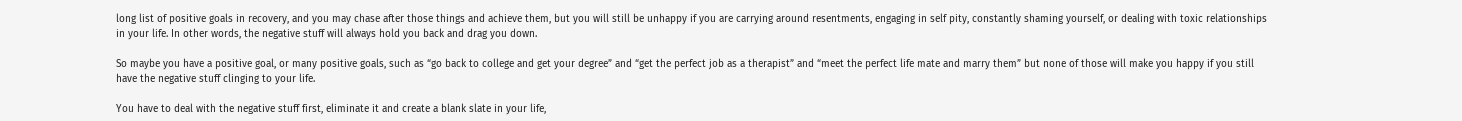long list of positive goals in recovery, and you may chase after those things and achieve them, but you will still be unhappy if you are carrying around resentments, engaging in self pity, constantly shaming yourself, or dealing with toxic relationships in your life. In other words, the negative stuff will always hold you back and drag you down.

So maybe you have a positive goal, or many positive goals, such as “go back to college and get your degree” and “get the perfect job as a therapist” and “meet the perfect life mate and marry them” but none of those will make you happy if you still have the negative stuff clinging to your life.

You have to deal with the negative stuff first, eliminate it and create a blank slate in your life,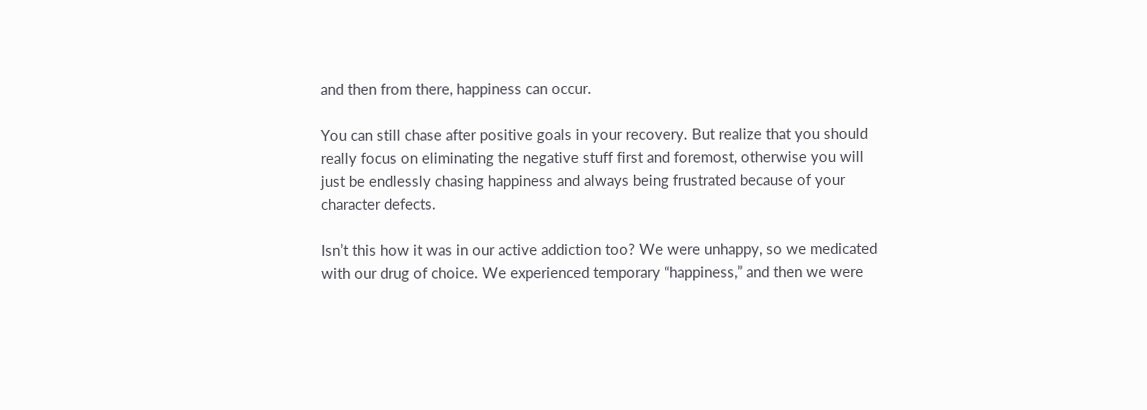and then from there, happiness can occur.

You can still chase after positive goals in your recovery. But realize that you should really focus on eliminating the negative stuff first and foremost, otherwise you will just be endlessly chasing happiness and always being frustrated because of your character defects.

Isn’t this how it was in our active addiction too? We were unhappy, so we medicated with our drug of choice. We experienced temporary “happiness,” and then we were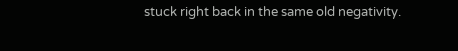stuck right back in the same old negativity.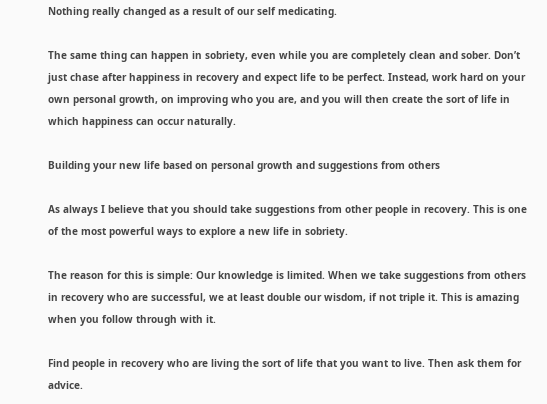Nothing really changed as a result of our self medicating.

The same thing can happen in sobriety, even while you are completely clean and sober. Don’t just chase after happiness in recovery and expect life to be perfect. Instead, work hard on your own personal growth, on improving who you are, and you will then create the sort of life in which happiness can occur naturally.

Building your new life based on personal growth and suggestions from others

As always I believe that you should take suggestions from other people in recovery. This is one of the most powerful ways to explore a new life in sobriety.

The reason for this is simple: Our knowledge is limited. When we take suggestions from others in recovery who are successful, we at least double our wisdom, if not triple it. This is amazing when you follow through with it.

Find people in recovery who are living the sort of life that you want to live. Then ask them for advice.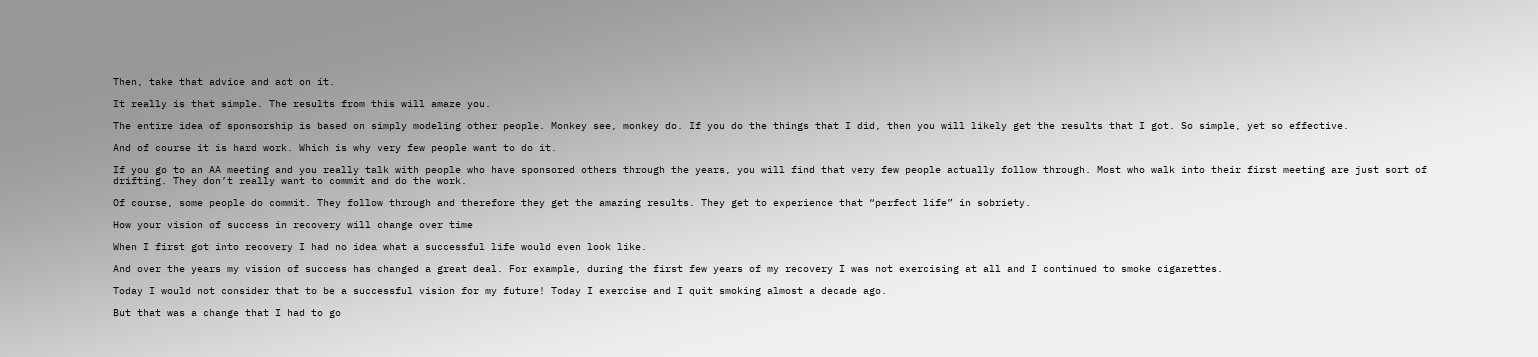Then, take that advice and act on it.

It really is that simple. The results from this will amaze you.

The entire idea of sponsorship is based on simply modeling other people. Monkey see, monkey do. If you do the things that I did, then you will likely get the results that I got. So simple, yet so effective.

And of course it is hard work. Which is why very few people want to do it.

If you go to an AA meeting and you really talk with people who have sponsored others through the years, you will find that very few people actually follow through. Most who walk into their first meeting are just sort of drifting. They don’t really want to commit and do the work.

Of course, some people do commit. They follow through and therefore they get the amazing results. They get to experience that “perfect life” in sobriety.

How your vision of success in recovery will change over time

When I first got into recovery I had no idea what a successful life would even look like.

And over the years my vision of success has changed a great deal. For example, during the first few years of my recovery I was not exercising at all and I continued to smoke cigarettes.

Today I would not consider that to be a successful vision for my future! Today I exercise and I quit smoking almost a decade ago.

But that was a change that I had to go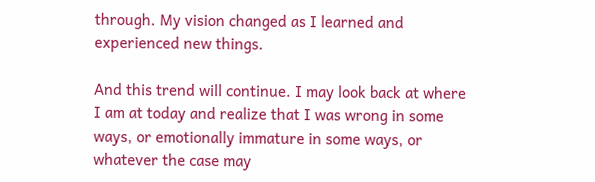through. My vision changed as I learned and experienced new things.

And this trend will continue. I may look back at where I am at today and realize that I was wrong in some ways, or emotionally immature in some ways, or whatever the case may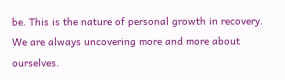be. This is the nature of personal growth in recovery. We are always uncovering more and more about ourselves.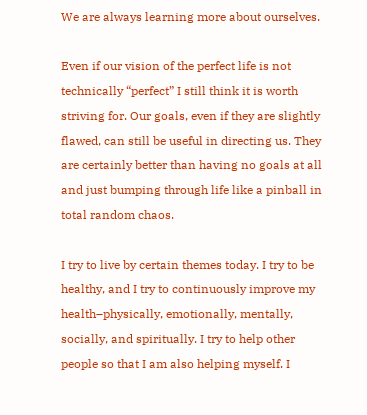We are always learning more about ourselves.

Even if our vision of the perfect life is not technically “perfect” I still think it is worth striving for. Our goals, even if they are slightly flawed, can still be useful in directing us. They are certainly better than having no goals at all and just bumping through life like a pinball in total random chaos.

I try to live by certain themes today. I try to be healthy, and I try to continuously improve my health–physically, emotionally, mentally, socially, and spiritually. I try to help other people so that I am also helping myself. I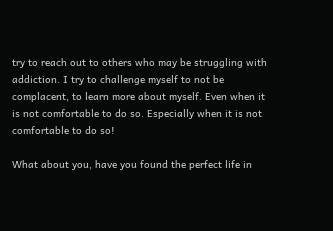try to reach out to others who may be struggling with addiction. I try to challenge myself to not be complacent, to learn more about myself. Even when it is not comfortable to do so. Especially when it is not comfortable to do so!

What about you, have you found the perfect life in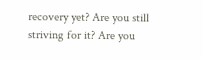recovery yet? Are you still striving for it? Are you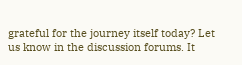grateful for the journey itself today? Let us know in the discussion forums. It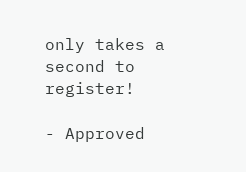only takes a second to register!

- Approved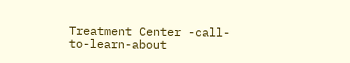Treatment Center -call-to-learn-about